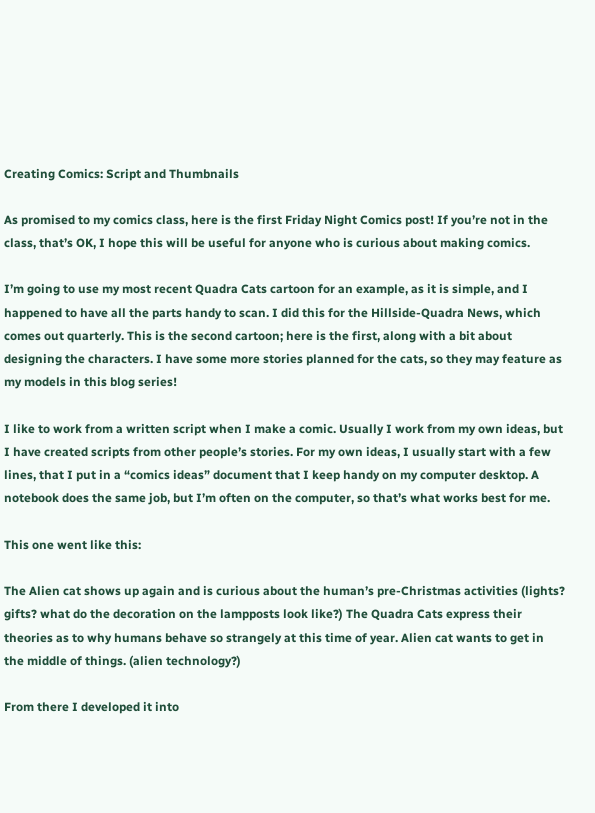Creating Comics: Script and Thumbnails

As promised to my comics class, here is the first Friday Night Comics post! If you’re not in the class, that’s OK, I hope this will be useful for anyone who is curious about making comics.

I’m going to use my most recent Quadra Cats cartoon for an example, as it is simple, and I happened to have all the parts handy to scan. I did this for the Hillside-Quadra News, which comes out quarterly. This is the second cartoon; here is the first, along with a bit about designing the characters. I have some more stories planned for the cats, so they may feature as my models in this blog series!

I like to work from a written script when I make a comic. Usually I work from my own ideas, but I have created scripts from other people’s stories. For my own ideas, I usually start with a few lines, that I put in a “comics ideas” document that I keep handy on my computer desktop. A notebook does the same job, but I’m often on the computer, so that’s what works best for me.

This one went like this:

The Alien cat shows up again and is curious about the human’s pre-Christmas activities (lights? gifts? what do the decoration on the lampposts look like?) The Quadra Cats express their theories as to why humans behave so strangely at this time of year. Alien cat wants to get in the middle of things. (alien technology?)

From there I developed it into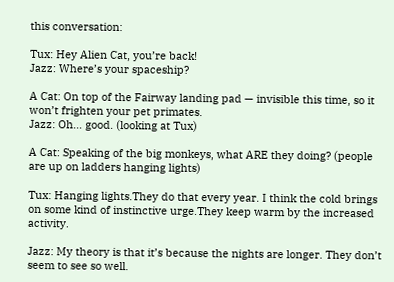this conversation:

Tux: Hey Alien Cat, you’re back!
Jazz: Where’s your spaceship?

A Cat: On top of the Fairway landing pad — invisible this time, so it won’t frighten your pet primates.
Jazz: Oh… good. (looking at Tux)

A Cat: Speaking of the big monkeys, what ARE they doing? (people are up on ladders hanging lights)

Tux: Hanging lights.They do that every year. I think the cold brings on some kind of instinctive urge.They keep warm by the increased activity.

Jazz: My theory is that it’s because the nights are longer. They don’t seem to see so well.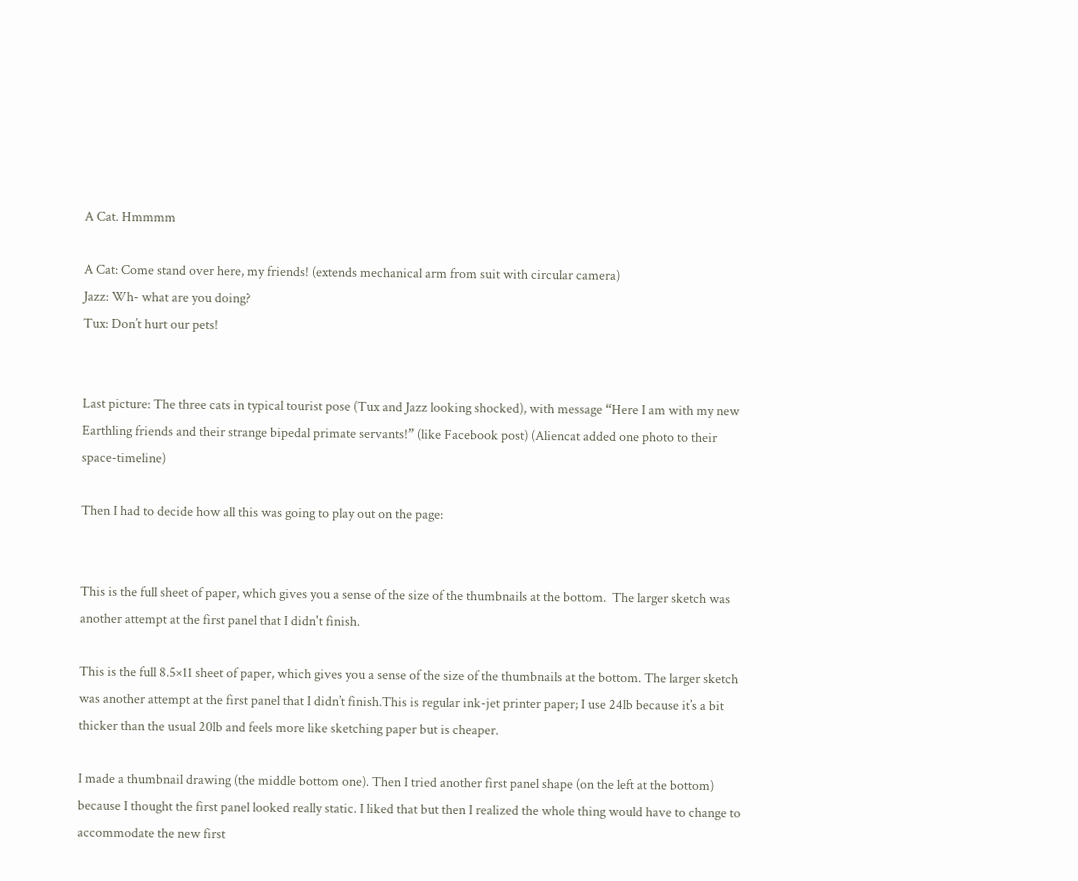A Cat. Hmmmm

A Cat: Come stand over here, my friends! (extends mechanical arm from suit with circular camera)
Jazz: Wh- what are you doing?
Tux: Don’t hurt our pets!


Last picture: The three cats in typical tourist pose (Tux and Jazz looking shocked), with message “Here I am with my new Earthling friends and their strange bipedal primate servants!” (like Facebook post) (Aliencat added one photo to their space-timeline)

Then I had to decide how all this was going to play out on the page:


This is the full sheet of paper, which gives you a sense of the size of the thumbnails at the bottom.  The larger sketch was another attempt at the first panel that I didn't finish.

This is the full 8.5×11 sheet of paper, which gives you a sense of the size of the thumbnails at the bottom. The larger sketch was another attempt at the first panel that I didn’t finish.This is regular ink-jet printer paper; I use 24lb because it’s a bit thicker than the usual 20lb and feels more like sketching paper but is cheaper.

I made a thumbnail drawing (the middle bottom one). Then I tried another first panel shape (on the left at the bottom) because I thought the first panel looked really static. I liked that but then I realized the whole thing would have to change to accommodate the new first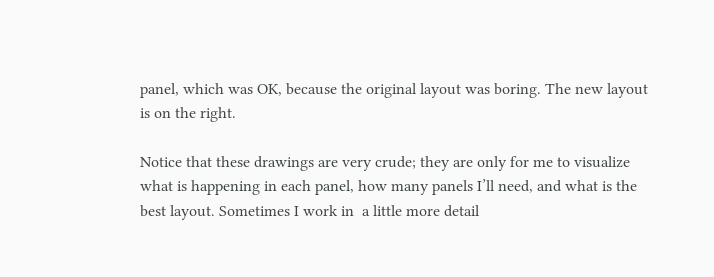panel, which was OK, because the original layout was boring. The new layout is on the right.

Notice that these drawings are very crude; they are only for me to visualize what is happening in each panel, how many panels I’ll need, and what is the best layout. Sometimes I work in  a little more detail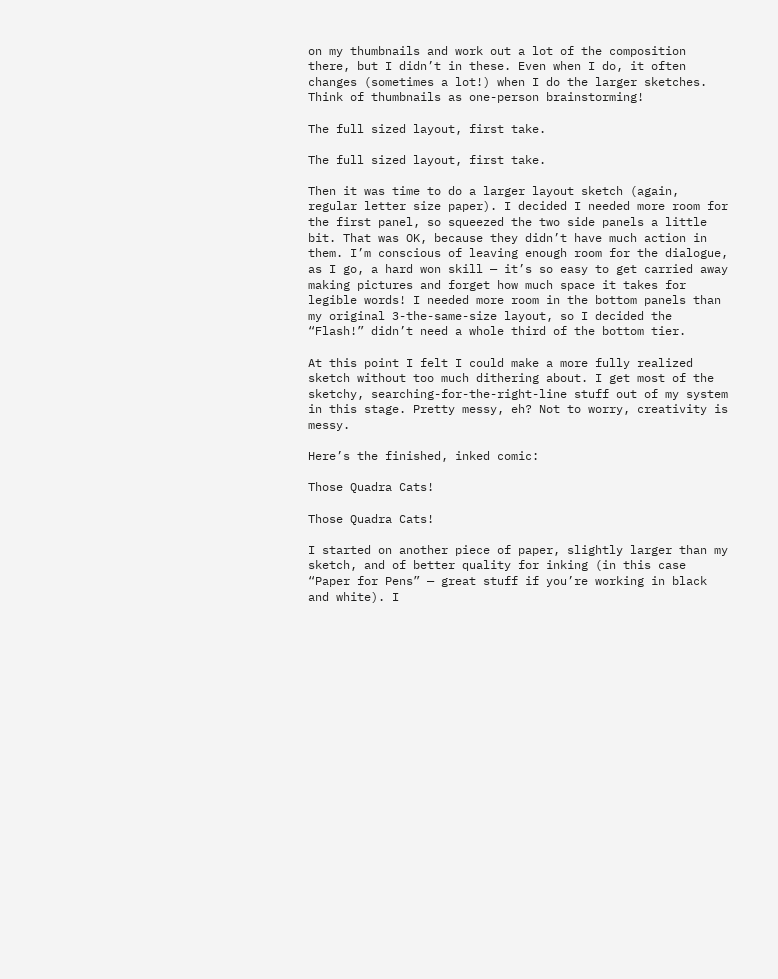on my thumbnails and work out a lot of the composition there, but I didn’t in these. Even when I do, it often changes (sometimes a lot!) when I do the larger sketches. Think of thumbnails as one-person brainstorming!

The full sized layout, first take.

The full sized layout, first take.

Then it was time to do a larger layout sketch (again, regular letter size paper). I decided I needed more room for the first panel, so squeezed the two side panels a little bit. That was OK, because they didn’t have much action in them. I’m conscious of leaving enough room for the dialogue, as I go, a hard won skill — it’s so easy to get carried away making pictures and forget how much space it takes for legible words! I needed more room in the bottom panels than my original 3-the-same-size layout, so I decided the “Flash!” didn’t need a whole third of the bottom tier.

At this point I felt I could make a more fully realized sketch without too much dithering about. I get most of the sketchy, searching-for-the-right-line stuff out of my system in this stage. Pretty messy, eh? Not to worry, creativity is messy.

Here’s the finished, inked comic:

Those Quadra Cats!

Those Quadra Cats!

I started on another piece of paper, slightly larger than my sketch, and of better quality for inking (in this case “Paper for Pens” — great stuff if you’re working in black and white). I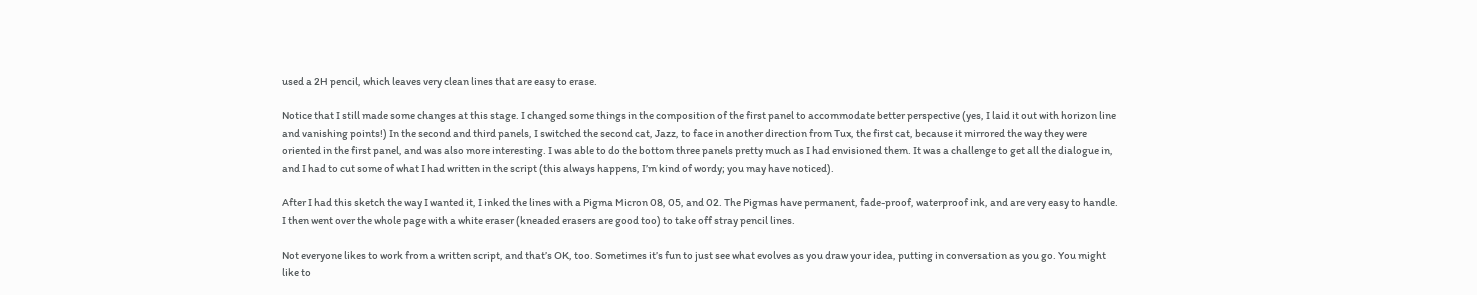used a 2H pencil, which leaves very clean lines that are easy to erase.

Notice that I still made some changes at this stage. I changed some things in the composition of the first panel to accommodate better perspective (yes, I laid it out with horizon line and vanishing points!) In the second and third panels, I switched the second cat, Jazz, to face in another direction from Tux, the first cat, because it mirrored the way they were oriented in the first panel, and was also more interesting. I was able to do the bottom three panels pretty much as I had envisioned them. It was a challenge to get all the dialogue in, and I had to cut some of what I had written in the script (this always happens, I’m kind of wordy; you may have noticed).

After I had this sketch the way I wanted it, I inked the lines with a Pigma Micron 08, 05, and 02. The Pigmas have permanent, fade-proof, waterproof ink, and are very easy to handle. I then went over the whole page with a white eraser (kneaded erasers are good too) to take off stray pencil lines.

Not everyone likes to work from a written script, and that’s OK, too. Sometimes it’s fun to just see what evolves as you draw your idea, putting in conversation as you go. You might like to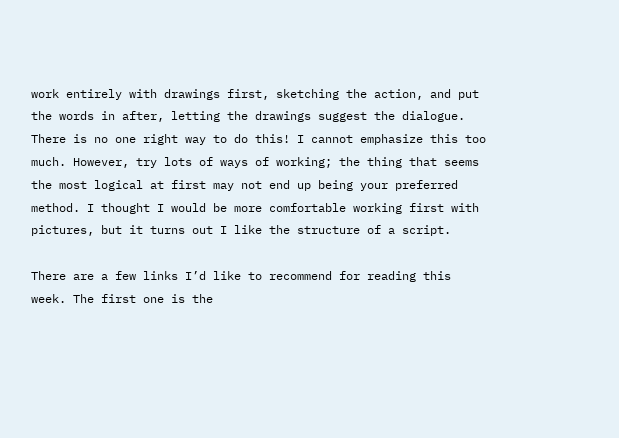work entirely with drawings first, sketching the action, and put the words in after, letting the drawings suggest the dialogue. There is no one right way to do this! I cannot emphasize this too much. However, try lots of ways of working; the thing that seems the most logical at first may not end up being your preferred method. I thought I would be more comfortable working first with pictures, but it turns out I like the structure of a script.

There are a few links I’d like to recommend for reading this week. The first one is the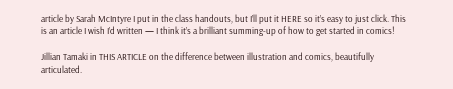article by Sarah McIntyre I put in the class handouts, but I’ll put it HERE so it’s easy to just click. This is an article I wish I’d written — I think it’s a brilliant summing-up of how to get started in comics!

Jillian Tamaki in THIS ARTICLE on the difference between illustration and comics, beautifully articulated.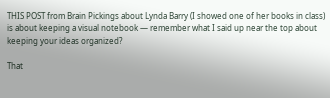THIS POST from Brain Pickings about Lynda Barry (I showed one of her books in class) is about keeping a visual notebook — remember what I said up near the top about keeping your ideas organized?

That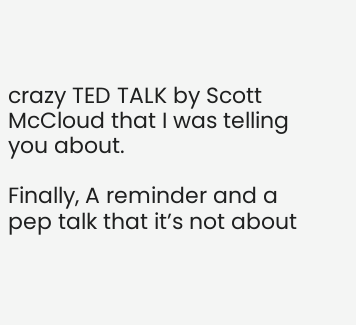crazy TED TALK by Scott McCloud that I was telling you about.

Finally, A reminder and a pep talk that it’s not about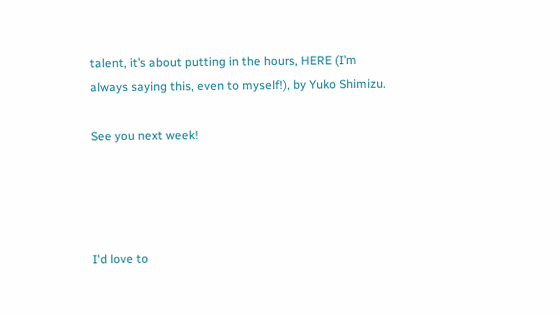talent, it’s about putting in the hours, HERE (I’m always saying this, even to myself!), by Yuko Shimizu.

See you next week!




I'd love to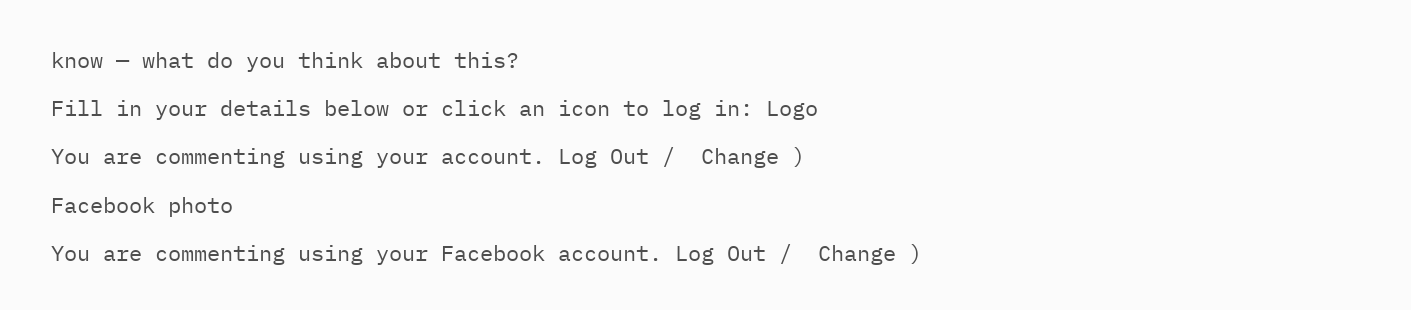know — what do you think about this?

Fill in your details below or click an icon to log in: Logo

You are commenting using your account. Log Out /  Change )

Facebook photo

You are commenting using your Facebook account. Log Out /  Change )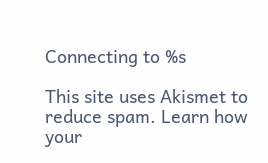Connecting to %s

This site uses Akismet to reduce spam. Learn how your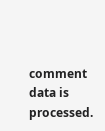comment data is processed.